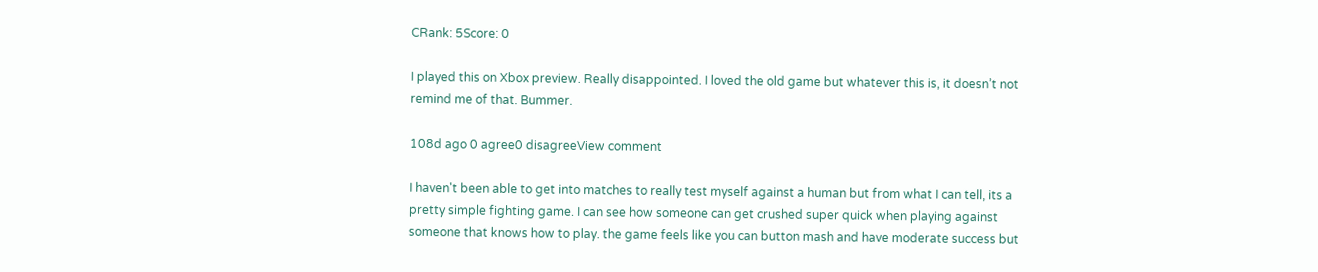CRank: 5Score: 0

I played this on Xbox preview. Really disappointed. I loved the old game but whatever this is, it doesn’t not remind me of that. Bummer.

108d ago 0 agree0 disagreeView comment

I haven't been able to get into matches to really test myself against a human but from what I can tell, its a pretty simple fighting game. I can see how someone can get crushed super quick when playing against someone that knows how to play. the game feels like you can button mash and have moderate success but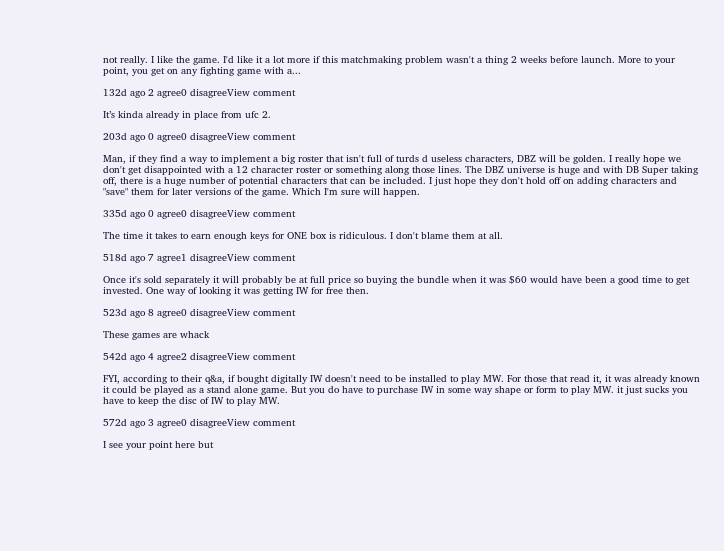not really. I like the game. I'd like it a lot more if this matchmaking problem wasn't a thing 2 weeks before launch. More to your point, you get on any fighting game with a...

132d ago 2 agree0 disagreeView comment

It’s kinda already in place from ufc 2.

203d ago 0 agree0 disagreeView comment

Man, if they find a way to implement a big roster that isn't full of turds d useless characters, DBZ will be golden. I really hope we don't get disappointed with a 12 character roster or something along those lines. The DBZ universe is huge and with DB Super taking off, there is a huge number of potential characters that can be included. I just hope they don't hold off on adding characters and "save" them for later versions of the game. Which I'm sure will happen.

335d ago 0 agree0 disagreeView comment

The time it takes to earn enough keys for ONE box is ridiculous. I don't blame them at all.

518d ago 7 agree1 disagreeView comment

Once it's sold separately it will probably be at full price so buying the bundle when it was $60 would have been a good time to get invested. One way of looking it was getting IW for free then.

523d ago 8 agree0 disagreeView comment

These games are whack

542d ago 4 agree2 disagreeView comment

FYI, according to their q&a, if bought digitally IW doesn't need to be installed to play MW. For those that read it, it was already known it could be played as a stand alone game. But you do have to purchase IW in some way shape or form to play MW. it just sucks you have to keep the disc of IW to play MW.

572d ago 3 agree0 disagreeView comment

I see your point here but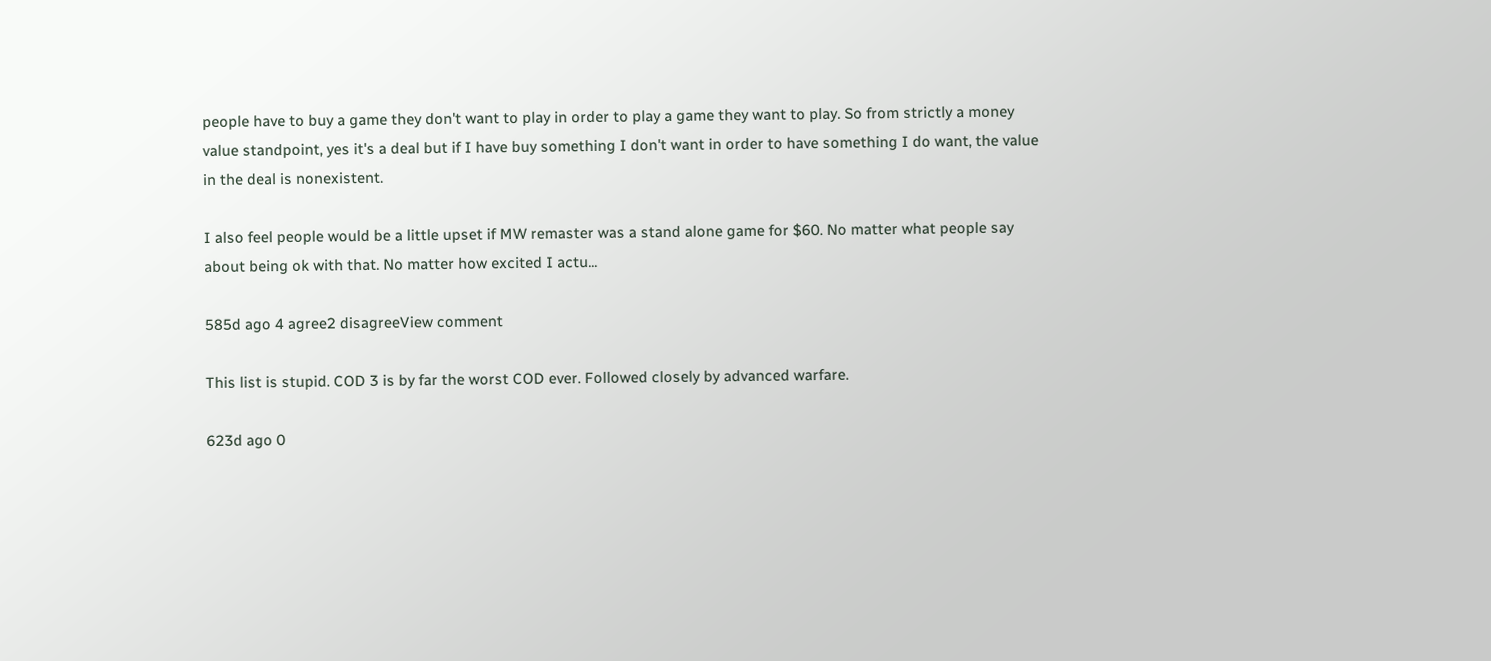people have to buy a game they don't want to play in order to play a game they want to play. So from strictly a money value standpoint, yes it's a deal but if I have buy something I don't want in order to have something I do want, the value in the deal is nonexistent.

I also feel people would be a little upset if MW remaster was a stand alone game for $60. No matter what people say about being ok with that. No matter how excited I actu...

585d ago 4 agree2 disagreeView comment

This list is stupid. COD 3 is by far the worst COD ever. Followed closely by advanced warfare.

623d ago 0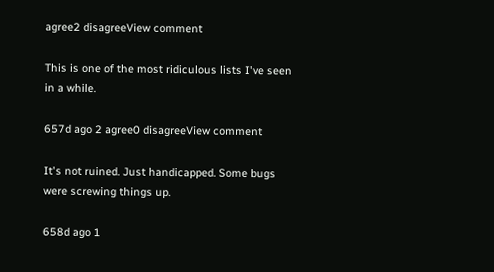agree2 disagreeView comment

This is one of the most ridiculous lists I've seen in a while.

657d ago 2 agree0 disagreeView comment

It's not ruined. Just handicapped. Some bugs were screwing things up.

658d ago 1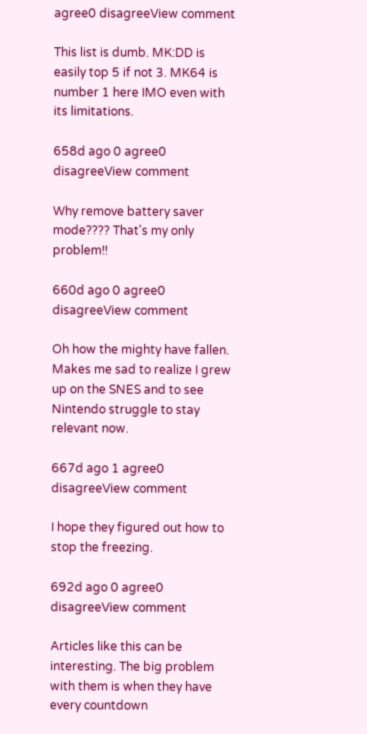agree0 disagreeView comment

This list is dumb. MK:DD is easily top 5 if not 3. MK64 is number 1 here IMO even with its limitations.

658d ago 0 agree0 disagreeView comment

Why remove battery saver mode???? That's my only problem!!

660d ago 0 agree0 disagreeView comment

Oh how the mighty have fallen. Makes me sad to realize I grew up on the SNES and to see Nintendo struggle to stay relevant now.

667d ago 1 agree0 disagreeView comment

I hope they figured out how to stop the freezing.

692d ago 0 agree0 disagreeView comment

Articles like this can be interesting. The big problem with them is when they have every countdown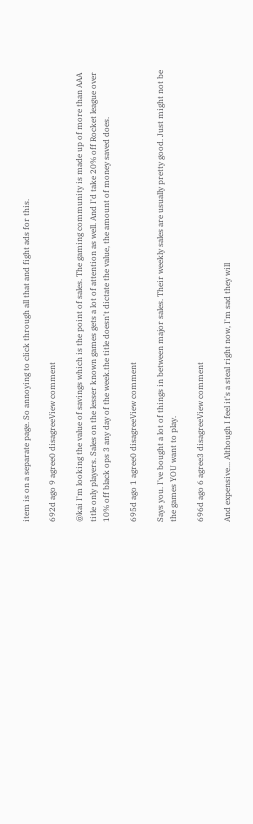item is on a separate page. So annoying to click through all that and fight ads for this.

692d ago 9 agree0 disagreeView comment

@kai I'm looking the value of savings which is the point of sales. The gaming community is made up of more than AAA title only players. Sales on the lesser known games gets a lot of attention as well. And I'd take 20% off Rocket league over 10% off black ops 3 any day of the week.the title doesn't dictate the value, the amount of money saved does.

695d ago 1 agree0 disagreeView comment

Says you. I've bought a lot of things in between major sales. Their weekly sales are usually pretty good. Just might not be the games YOU want to play.

696d ago 6 agree3 disagreeView comment

And expensive... Although I feel it's a steal right now, I'm sad they will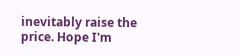inevitably raise the price. Hope I'm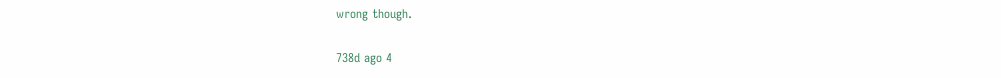wrong though.

738d ago 4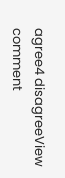agree4 disagreeView comment